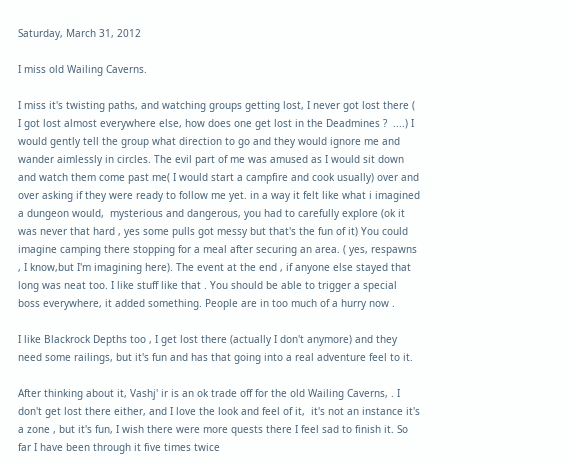Saturday, March 31, 2012

I miss old Wailing Caverns.

I miss it's twisting paths, and watching groups getting lost, I never got lost there ( I got lost almost everywhere else, how does one get lost in the Deadmines ?  ....) I would gently tell the group what direction to go and they would ignore me and wander aimlessly in circles. The evil part of me was amused as I would sit down and watch them come past me( I would start a campfire and cook usually) over and over asking if they were ready to follow me yet. in a way it felt like what i imagined a dungeon would,  mysterious and dangerous, you had to carefully explore (ok it was never that hard , yes some pulls got messy but that's the fun of it) You could imagine camping there stopping for a meal after securing an area. ( yes, respawns , I know,but I'm imagining here). The event at the end , if anyone else stayed that long was neat too. I like stuff like that . You should be able to trigger a special boss everywhere, it added something. People are in too much of a hurry now .

I like Blackrock Depths too , I get lost there (actually I don't anymore) and they need some railings, but it's fun and has that going into a real adventure feel to it.

After thinking about it, Vashj' ir is an ok trade off for the old Wailing Caverns, . I don't get lost there either, and I love the look and feel of it,  it's not an instance it's a zone , but it's fun, I wish there were more quests there I feel sad to finish it. So far I have been through it five times twice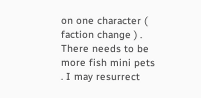on one character ( faction change ) . There needs to be more fish mini pets . I may resurrect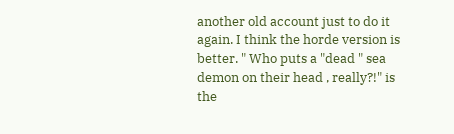another old account just to do it again. I think the horde version is better. " Who puts a "dead " sea demon on their head , really?!" is the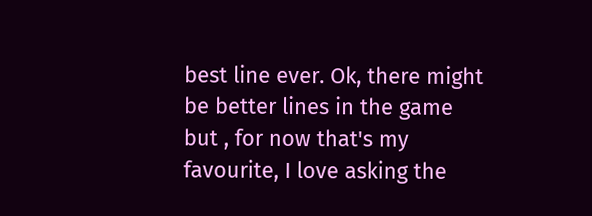best line ever. Ok, there might be better lines in the game but , for now that's my favourite, I love asking the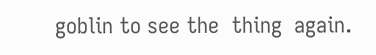goblin to see the  thing  again.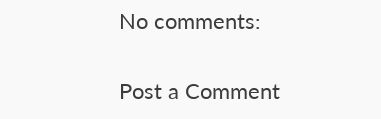No comments:

Post a Comment